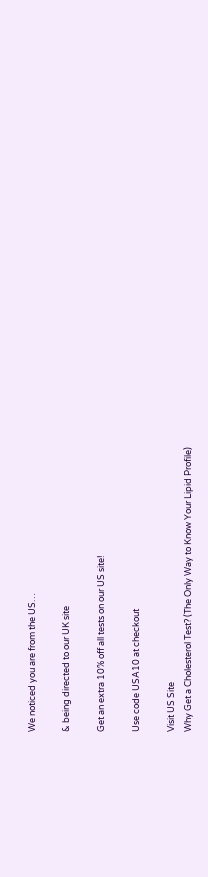We noticed you are from the US…

& being directed to our UK site

Get an extra 10% off all tests on our US site!

Use code USA10 at checkout

Visit US Site
Why Get a Cholesterol Test? (The Only Way to Know Your Lipid Profile)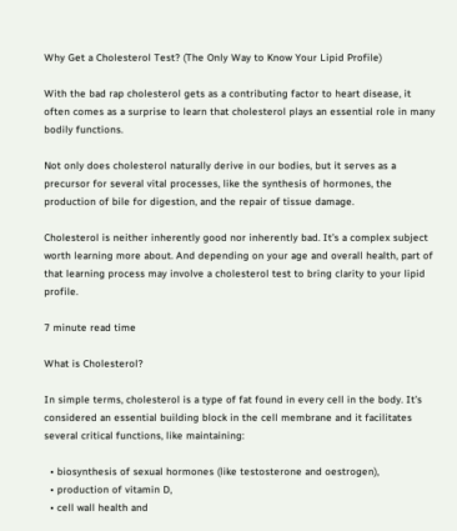Why Get a Cholesterol Test? (The Only Way to Know Your Lipid Profile)

With the bad rap cholesterol gets as a contributing factor to heart disease, it often comes as a surprise to learn that cholesterol plays an essential role in many bodily functions.

Not only does cholesterol naturally derive in our bodies, but it serves as a precursor for several vital processes, like the synthesis of hormones, the production of bile for digestion, and the repair of tissue damage.

Cholesterol is neither inherently good nor inherently bad. It’s a complex subject worth learning more about. And depending on your age and overall health, part of that learning process may involve a cholesterol test to bring clarity to your lipid profile.

7 minute read time

What is Cholesterol?

In simple terms, cholesterol is a type of fat found in every cell in the body. It’s considered an essential building block in the cell membrane and it facilitates several critical functions, like maintaining:

  • biosynthesis of sexual hormones (like testosterone and oestrogen),
  • production of vitamin D,
  • cell wall health and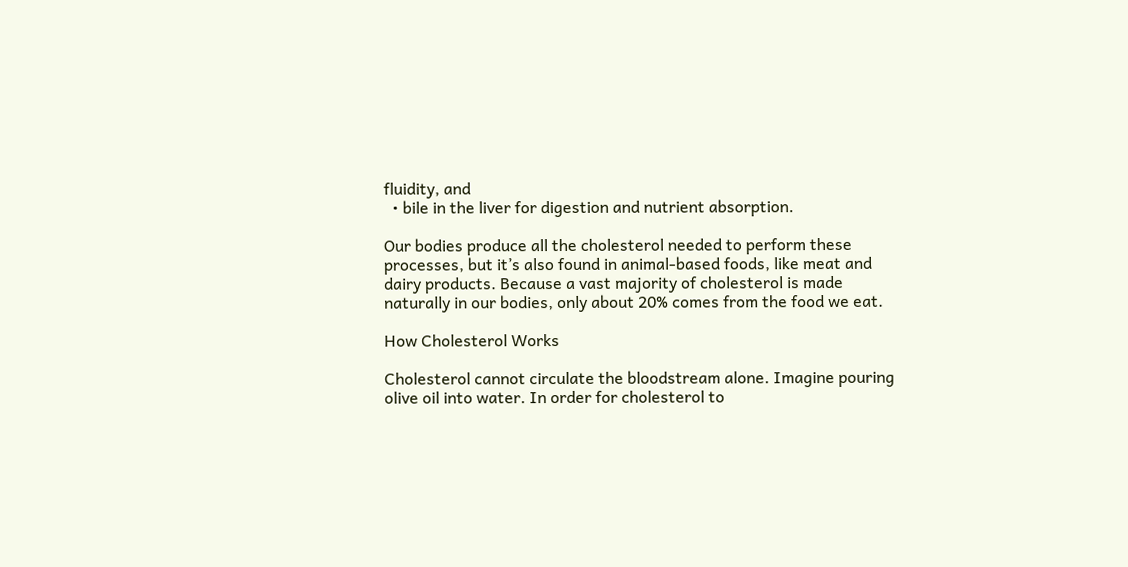fluidity, and
  • bile in the liver for digestion and nutrient absorption.

Our bodies produce all the cholesterol needed to perform these processes, but it’s also found in animal-based foods, like meat and dairy products. Because a vast majority of cholesterol is made naturally in our bodies, only about 20% comes from the food we eat.

How Cholesterol Works

Cholesterol cannot circulate the bloodstream alone. Imagine pouring olive oil into water. In order for cholesterol to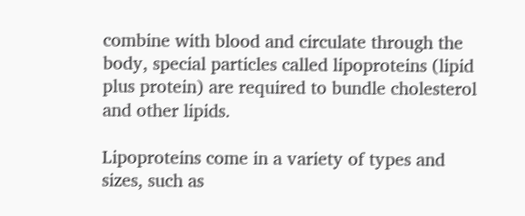combine with blood and circulate through the body, special particles called lipoproteins (lipid plus protein) are required to bundle cholesterol and other lipids.

Lipoproteins come in a variety of types and sizes, such as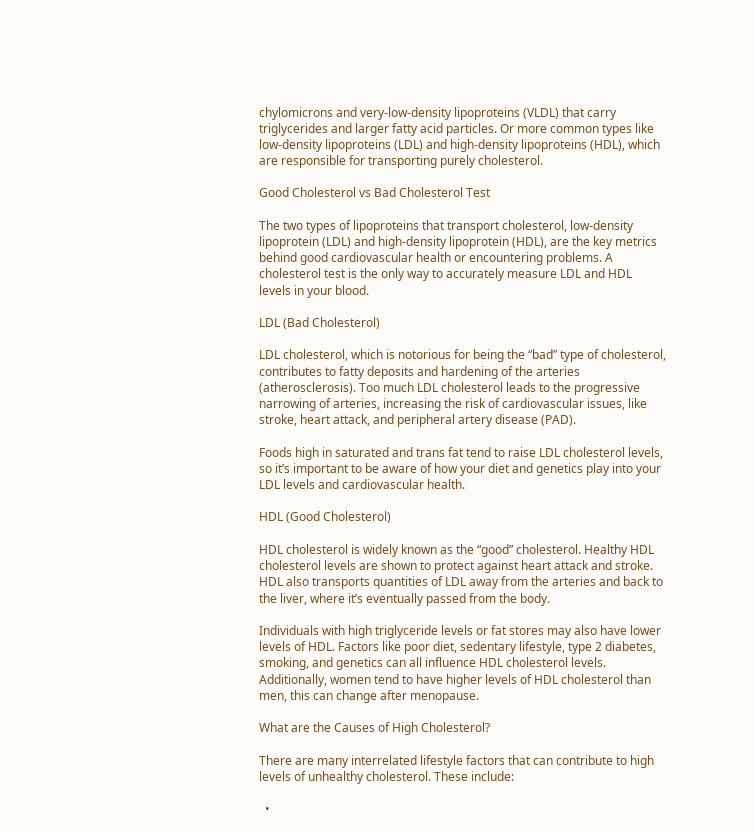chylomicrons and very-low-density lipoproteins (VLDL) that carry triglycerides and larger fatty acid particles. Or more common types like low-density lipoproteins (LDL) and high-density lipoproteins (HDL), which are responsible for transporting purely cholesterol.

Good Cholesterol vs Bad Cholesterol Test

The two types of lipoproteins that transport cholesterol, low-density lipoprotein (LDL) and high-density lipoprotein (HDL), are the key metrics behind good cardiovascular health or encountering problems. A cholesterol test is the only way to accurately measure LDL and HDL levels in your blood.

LDL (Bad Cholesterol)

LDL cholesterol, which is notorious for being the “bad” type of cholesterol, contributes to fatty deposits and hardening of the arteries (atherosclerosis). Too much LDL cholesterol leads to the progressive narrowing of arteries, increasing the risk of cardiovascular issues, like stroke, heart attack, and peripheral artery disease (PAD).

Foods high in saturated and trans fat tend to raise LDL cholesterol levels, so it’s important to be aware of how your diet and genetics play into your LDL levels and cardiovascular health.

HDL (Good Cholesterol)

HDL cholesterol is widely known as the “good” cholesterol. Healthy HDL cholesterol levels are shown to protect against heart attack and stroke. HDL also transports quantities of LDL away from the arteries and back to the liver, where it’s eventually passed from the body.

Individuals with high triglyceride levels or fat stores may also have lower levels of HDL. Factors like poor diet, sedentary lifestyle, type 2 diabetes, smoking, and genetics can all influence HDL cholesterol levels. Additionally, women tend to have higher levels of HDL cholesterol than men, this can change after menopause.

What are the Causes of High Cholesterol?

There are many interrelated lifestyle factors that can contribute to high levels of unhealthy cholesterol. These include:

  •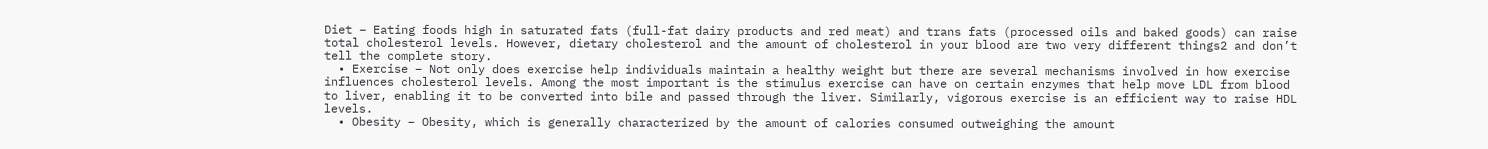Diet – Eating foods high in saturated fats (full-fat dairy products and red meat) and trans fats (processed oils and baked goods) can raise total cholesterol levels. However, dietary cholesterol and the amount of cholesterol in your blood are two very different things2 and don’t tell the complete story.
  • Exercise – Not only does exercise help individuals maintain a healthy weight but there are several mechanisms involved in how exercise influences cholesterol levels. Among the most important is the stimulus exercise can have on certain enzymes that help move LDL from blood to liver, enabling it to be converted into bile and passed through the liver. Similarly, vigorous exercise is an efficient way to raise HDL levels.
  • Obesity – Obesity, which is generally characterized by the amount of calories consumed outweighing the amount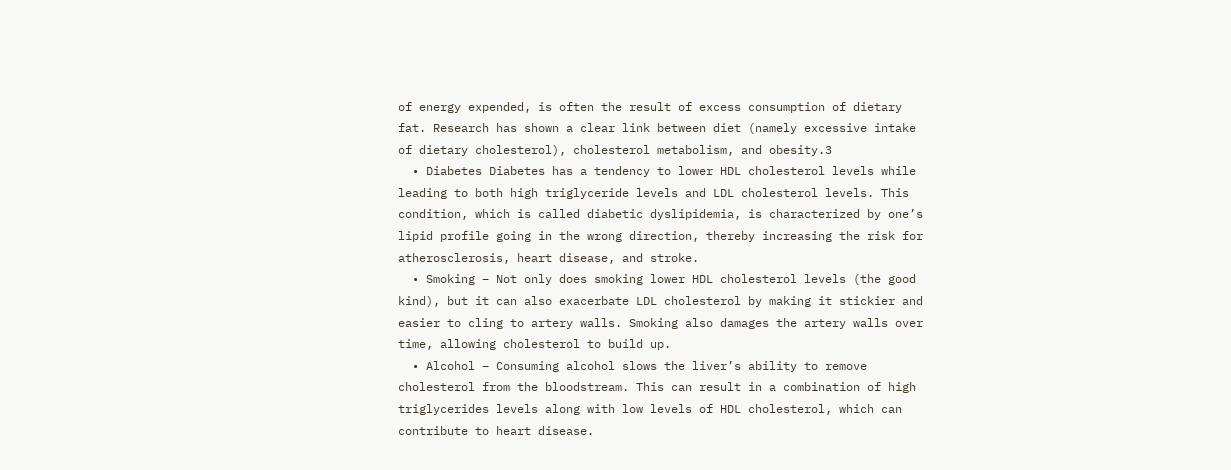of energy expended, is often the result of excess consumption of dietary fat. Research has shown a clear link between diet (namely excessive intake of dietary cholesterol), cholesterol metabolism, and obesity.3
  • Diabetes Diabetes has a tendency to lower HDL cholesterol levels while leading to both high triglyceride levels and LDL cholesterol levels. This condition, which is called diabetic dyslipidemia, is characterized by one’s lipid profile going in the wrong direction, thereby increasing the risk for atherosclerosis, heart disease, and stroke.
  • Smoking – Not only does smoking lower HDL cholesterol levels (the good kind), but it can also exacerbate LDL cholesterol by making it stickier and easier to cling to artery walls. Smoking also damages the artery walls over time, allowing cholesterol to build up.
  • Alcohol – Consuming alcohol slows the liver’s ability to remove cholesterol from the bloodstream. This can result in a combination of high triglycerides levels along with low levels of HDL cholesterol, which can contribute to heart disease.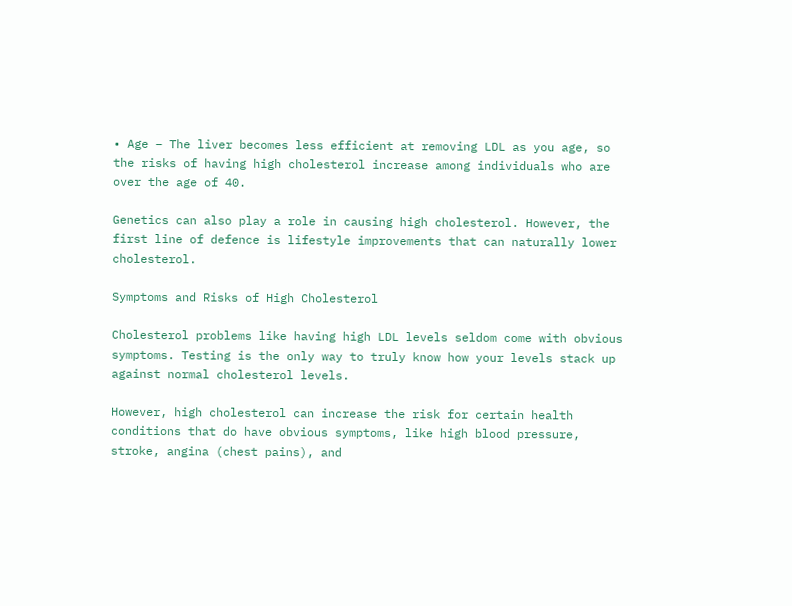• Age – The liver becomes less efficient at removing LDL as you age, so the risks of having high cholesterol increase among individuals who are over the age of 40.

Genetics can also play a role in causing high cholesterol. However, the first line of defence is lifestyle improvements that can naturally lower cholesterol.

Symptoms and Risks of High Cholesterol

Cholesterol problems like having high LDL levels seldom come with obvious symptoms. Testing is the only way to truly know how your levels stack up against normal cholesterol levels.

However, high cholesterol can increase the risk for certain health conditions that do have obvious symptoms, like high blood pressure, stroke, angina (chest pains), and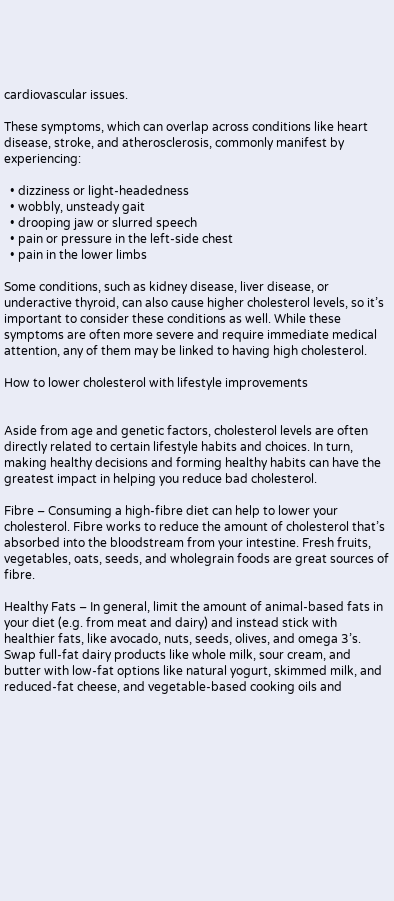cardiovascular issues.

These symptoms, which can overlap across conditions like heart disease, stroke, and atherosclerosis, commonly manifest by experiencing:

  • dizziness or light-headedness
  • wobbly, unsteady gait
  • drooping jaw or slurred speech
  • pain or pressure in the left-side chest
  • pain in the lower limbs

Some conditions, such as kidney disease, liver disease, or underactive thyroid, can also cause higher cholesterol levels, so it’s important to consider these conditions as well. While these symptoms are often more severe and require immediate medical attention, any of them may be linked to having high cholesterol.

How to lower cholesterol with lifestyle improvements


Aside from age and genetic factors, cholesterol levels are often directly related to certain lifestyle habits and choices. In turn, making healthy decisions and forming healthy habits can have the greatest impact in helping you reduce bad cholesterol.

Fibre – Consuming a high-fibre diet can help to lower your cholesterol. Fibre works to reduce the amount of cholesterol that’s absorbed into the bloodstream from your intestine. Fresh fruits, vegetables, oats, seeds, and wholegrain foods are great sources of fibre.

Healthy Fats – In general, limit the amount of animal-based fats in your diet (e.g. from meat and dairy) and instead stick with healthier fats, like avocado, nuts, seeds, olives, and omega 3’s. Swap full-fat dairy products like whole milk, sour cream, and butter with low-fat options like natural yogurt, skimmed milk, and reduced-fat cheese, and vegetable-based cooking oils and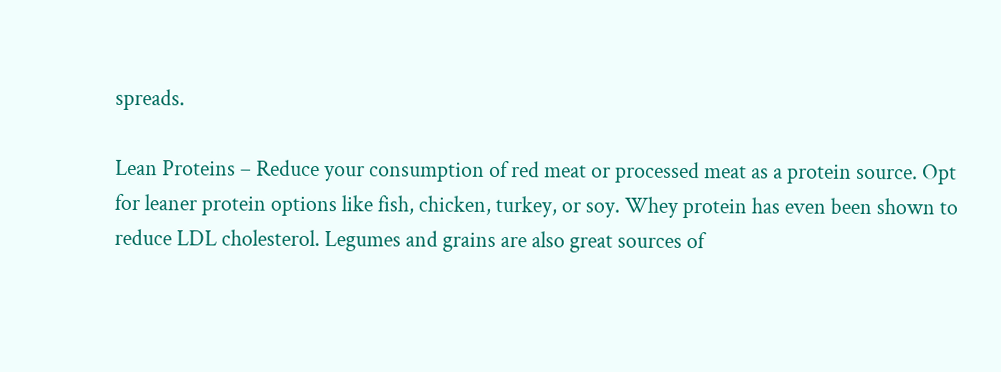spreads.

Lean Proteins – Reduce your consumption of red meat or processed meat as a protein source. Opt for leaner protein options like fish, chicken, turkey, or soy. Whey protein has even been shown to reduce LDL cholesterol. Legumes and grains are also great sources of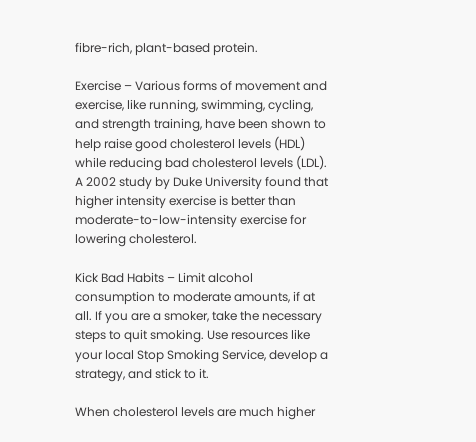fibre-rich, plant-based protein.

Exercise – Various forms of movement and exercise, like running, swimming, cycling, and strength training, have been shown to help raise good cholesterol levels (HDL) while reducing bad cholesterol levels (LDL). A 2002 study by Duke University found that higher intensity exercise is better than moderate-to-low-intensity exercise for lowering cholesterol.

Kick Bad Habits – Limit alcohol consumption to moderate amounts, if at all. If you are a smoker, take the necessary steps to quit smoking. Use resources like your local Stop Smoking Service, develop a strategy, and stick to it.

When cholesterol levels are much higher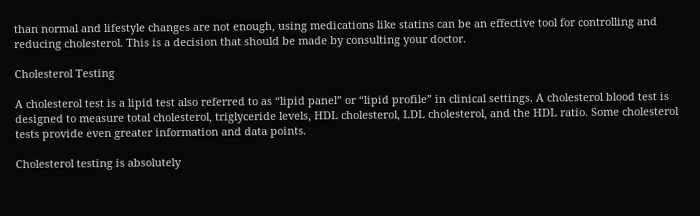than normal and lifestyle changes are not enough, using medications like statins can be an effective tool for controlling and reducing cholesterol. This is a decision that should be made by consulting your doctor.

Cholesterol Testing

A cholesterol test is a lipid test also referred to as “lipid panel” or “lipid profile” in clinical settings. A cholesterol blood test is designed to measure total cholesterol, triglyceride levels, HDL cholesterol, LDL cholesterol, and the HDL ratio. Some cholesterol tests provide even greater information and data points.

Cholesterol testing is absolutely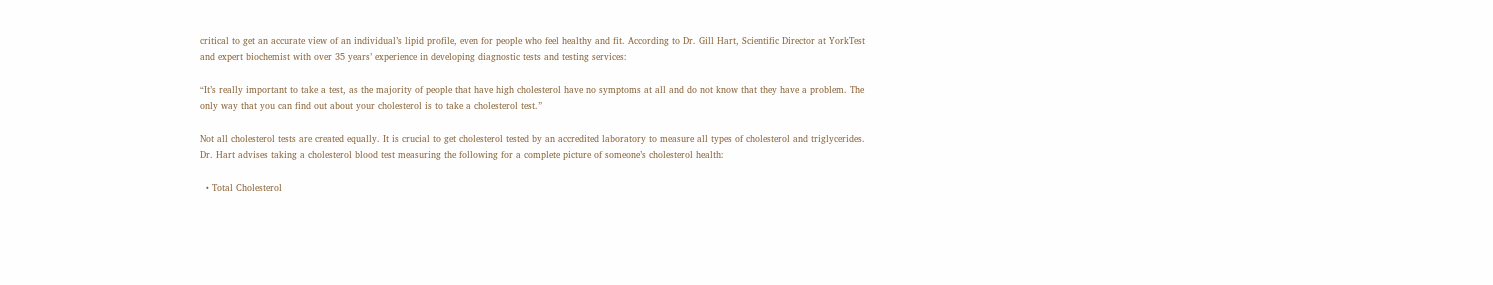critical to get an accurate view of an individual’s lipid profile, even for people who feel healthy and fit. According to Dr. Gill Hart, Scientific Director at YorkTest and expert biochemist with over 35 years’ experience in developing diagnostic tests and testing services:

“It’s really important to take a test, as the majority of people that have high cholesterol have no symptoms at all and do not know that they have a problem. The only way that you can find out about your cholesterol is to take a cholesterol test.”

Not all cholesterol tests are created equally. It is crucial to get cholesterol tested by an accredited laboratory to measure all types of cholesterol and triglycerides. Dr. Hart advises taking a cholesterol blood test measuring the following for a complete picture of someone’s cholesterol health:

  • Total Cholesterol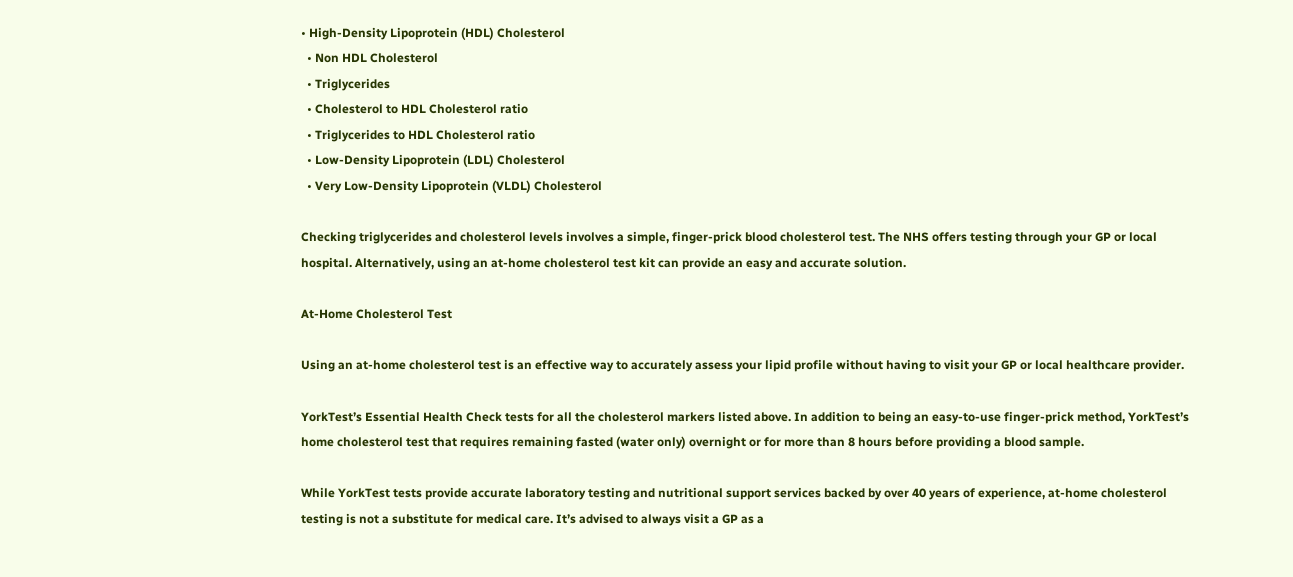• High-Density Lipoprotein (HDL) Cholesterol
  • Non HDL Cholesterol
  • Triglycerides
  • Cholesterol to HDL Cholesterol ratio
  • Triglycerides to HDL Cholesterol ratio
  • Low-Density Lipoprotein (LDL) Cholesterol
  • Very Low-Density Lipoprotein (VLDL) Cholesterol

Checking triglycerides and cholesterol levels involves a simple, finger-prick blood cholesterol test. The NHS offers testing through your GP or local hospital. Alternatively, using an at-home cholesterol test kit can provide an easy and accurate solution.

At-Home Cholesterol Test

Using an at-home cholesterol test is an effective way to accurately assess your lipid profile without having to visit your GP or local healthcare provider.

YorkTest’s Essential Health Check tests for all the cholesterol markers listed above. In addition to being an easy-to-use finger-prick method, YorkTest’s home cholesterol test that requires remaining fasted (water only) overnight or for more than 8 hours before providing a blood sample.

While YorkTest tests provide accurate laboratory testing and nutritional support services backed by over 40 years of experience, at-home cholesterol testing is not a substitute for medical care. It’s advised to always visit a GP as a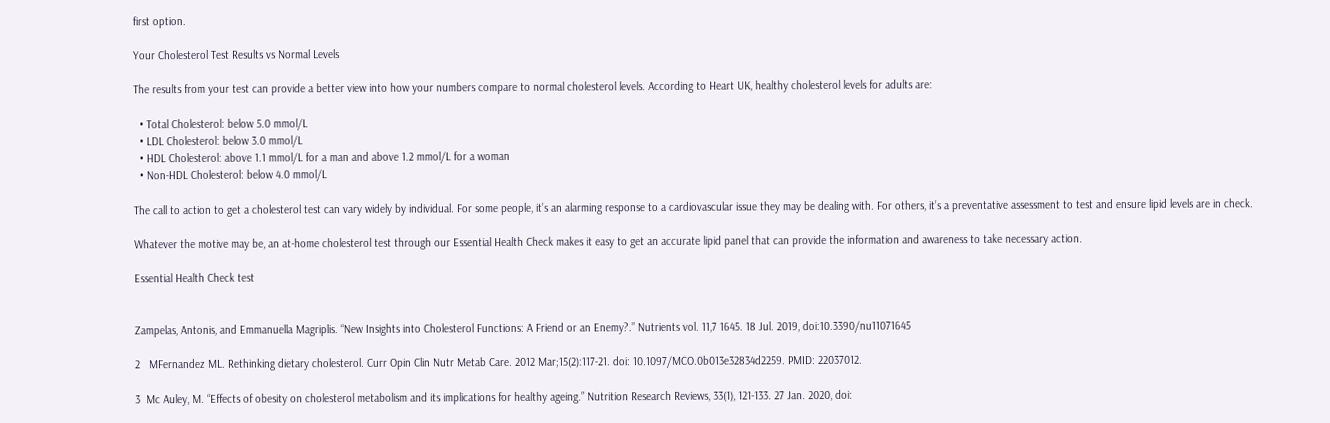first option.

Your Cholesterol Test Results vs Normal Levels

The results from your test can provide a better view into how your numbers compare to normal cholesterol levels. According to Heart UK, healthy cholesterol levels for adults are:

  • Total Cholesterol: below 5.0 mmol/L
  • LDL Cholesterol: below 3.0 mmol/L
  • HDL Cholesterol: above 1.1 mmol/L for a man and above 1.2 mmol/L for a woman
  • Non-HDL Cholesterol: below 4.0 mmol/L

The call to action to get a cholesterol test can vary widely by individual. For some people, it’s an alarming response to a cardiovascular issue they may be dealing with. For others, it’s a preventative assessment to test and ensure lipid levels are in check.

Whatever the motive may be, an at-home cholesterol test through our Essential Health Check makes it easy to get an accurate lipid panel that can provide the information and awareness to take necessary action.

Essential Health Check test


Zampelas, Antonis, and Emmanuella Magriplis. “New Insights into Cholesterol Functions: A Friend or an Enemy?.” Nutrients vol. 11,7 1645. 18 Jul. 2019, doi:10.3390/nu11071645

2   MFernandez ML. Rethinking dietary cholesterol. Curr Opin Clin Nutr Metab Care. 2012 Mar;15(2):117-21. doi: 10.1097/MCO.0b013e32834d2259. PMID: 22037012.

3  Mc Auley, M. “Effects of obesity on cholesterol metabolism and its implications for healthy ageing.” Nutrition Research Reviews, 33(1), 121-133. 27 Jan. 2020, doi: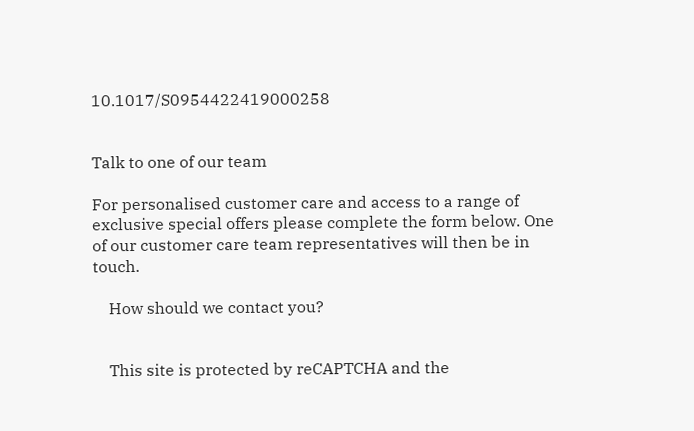10.1017/S0954422419000258


Talk to one of our team

For personalised customer care and access to a range of exclusive special offers please complete the form below. One of our customer care team representatives will then be in touch.

    How should we contact you?


    This site is protected by reCAPTCHA and the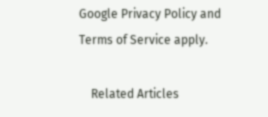Google Privacy Policy and Terms of Service apply.

    Related Articles